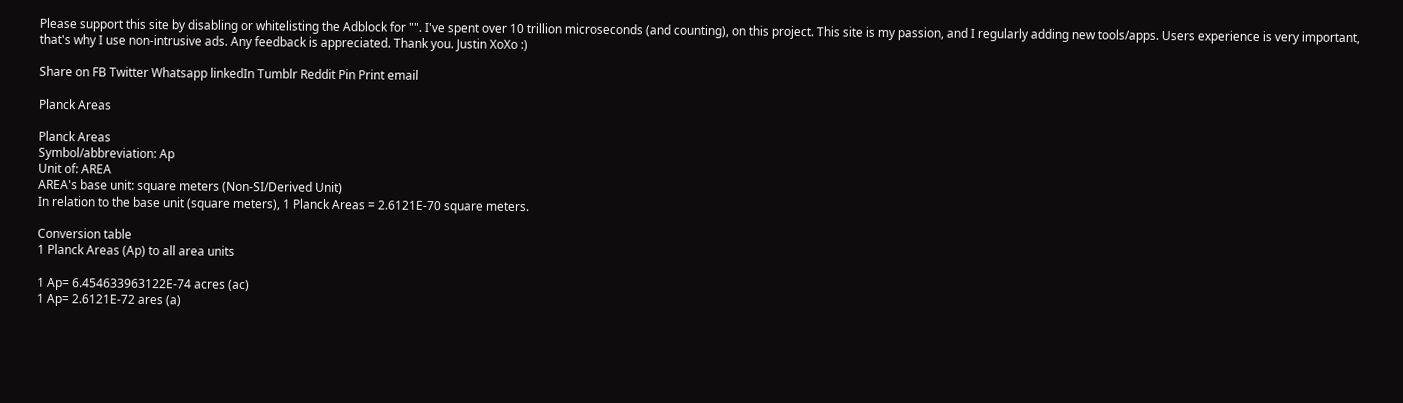Please support this site by disabling or whitelisting the Adblock for "". I've spent over 10 trillion microseconds (and counting), on this project. This site is my passion, and I regularly adding new tools/apps. Users experience is very important, that's why I use non-intrusive ads. Any feedback is appreciated. Thank you. Justin XoXo :)

Share on FB Twitter Whatsapp linkedIn Tumblr Reddit Pin Print email

Planck Areas

Planck Areas
Symbol/abbreviation: Ap
Unit of: AREA
AREA's base unit: square meters (Non-SI/Derived Unit)
In relation to the base unit (square meters), 1 Planck Areas = 2.6121E-70 square meters.

Conversion table
1 Planck Areas (Ap) to all area units

1 Ap= 6.454633963122E-74 acres (ac)
1 Ap= 2.6121E-72 ares (a)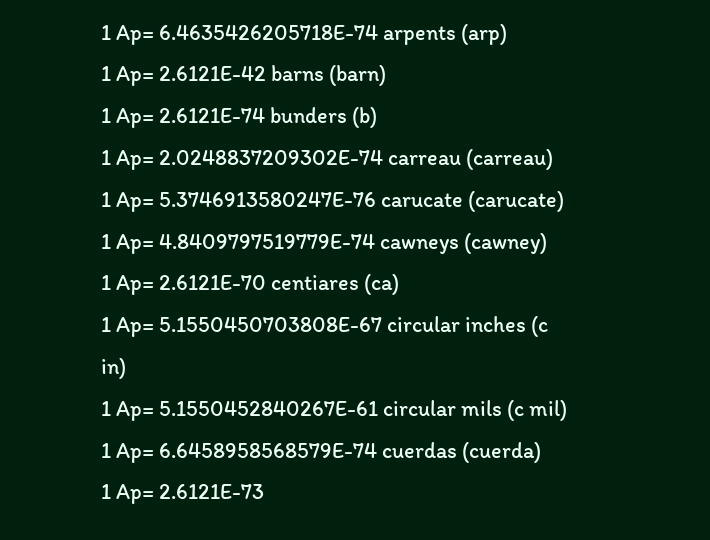1 Ap= 6.4635426205718E-74 arpents (arp)
1 Ap= 2.6121E-42 barns (barn)
1 Ap= 2.6121E-74 bunders (b)
1 Ap= 2.0248837209302E-74 carreau (carreau)
1 Ap= 5.3746913580247E-76 carucate (carucate)
1 Ap= 4.8409797519779E-74 cawneys (cawney)
1 Ap= 2.6121E-70 centiares (ca)
1 Ap= 5.1550450703808E-67 circular inches (c in)
1 Ap= 5.1550452840267E-61 circular mils (c mil)
1 Ap= 6.6458958568579E-74 cuerdas (cuerda)
1 Ap= 2.6121E-73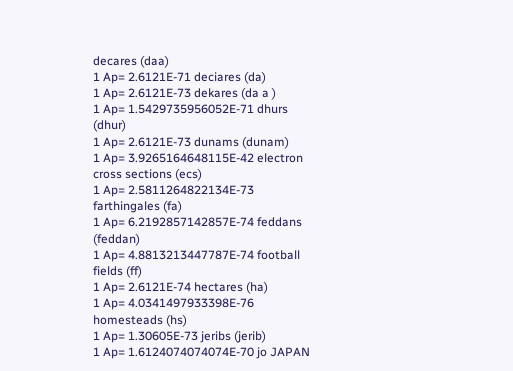decares (daa)
1 Ap= 2.6121E-71 deciares (da)
1 Ap= 2.6121E-73 dekares (da a )
1 Ap= 1.5429735956052E-71 dhurs (dhur)
1 Ap= 2.6121E-73 dunams (dunam)
1 Ap= 3.9265164648115E-42 electron cross sections (ecs)
1 Ap= 2.5811264822134E-73 farthingales (fa)
1 Ap= 6.2192857142857E-74 feddans (feddan)
1 Ap= 4.8813213447787E-74 football fields (ff)
1 Ap= 2.6121E-74 hectares (ha)
1 Ap= 4.0341497933398E-76 homesteads (hs)
1 Ap= 1.30605E-73 jeribs (jerib)
1 Ap= 1.6124074074074E-70 jo JAPAN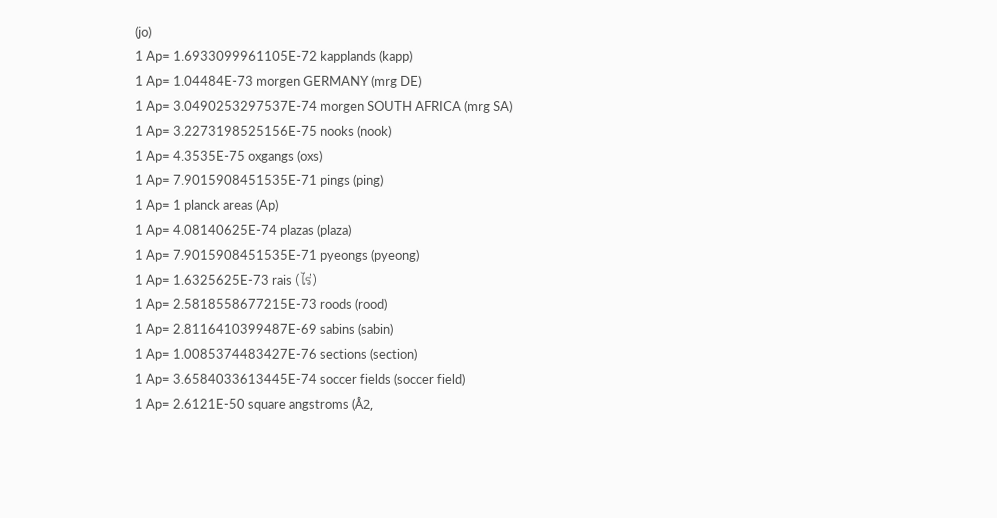(jo)
1 Ap= 1.6933099961105E-72 kapplands (kapp)
1 Ap= 1.04484E-73 morgen GERMANY (mrg DE)
1 Ap= 3.0490253297537E-74 morgen SOUTH AFRICA (mrg SA)
1 Ap= 3.2273198525156E-75 nooks (nook)
1 Ap= 4.3535E-75 oxgangs (oxs)
1 Ap= 7.9015908451535E-71 pings (ping)
1 Ap= 1 planck areas (Ap)
1 Ap= 4.08140625E-74 plazas (plaza)
1 Ap= 7.9015908451535E-71 pyeongs (pyeong)
1 Ap= 1.6325625E-73 rais (ไร่)
1 Ap= 2.5818558677215E-73 roods (rood)
1 Ap= 2.8116410399487E-69 sabins (sabin)
1 Ap= 1.0085374483427E-76 sections (section)
1 Ap= 3.6584033613445E-74 soccer fields (soccer field)
1 Ap= 2.6121E-50 square angstroms (Å2,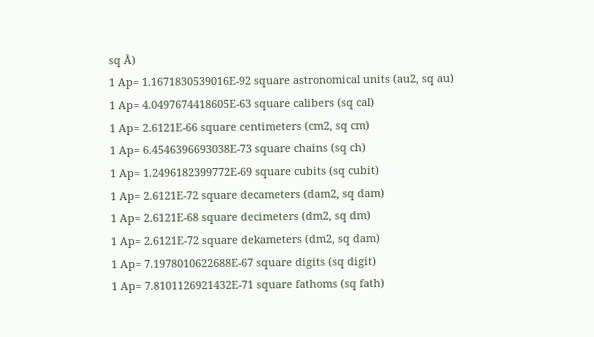sq Å)
1 Ap= 1.1671830539016E-92 square astronomical units (au2, sq au)
1 Ap= 4.0497674418605E-63 square calibers (sq cal)
1 Ap= 2.6121E-66 square centimeters (cm2, sq cm)
1 Ap= 6.4546396693038E-73 square chains (sq ch)
1 Ap= 1.2496182399772E-69 square cubits (sq cubit)
1 Ap= 2.6121E-72 square decameters (dam2, sq dam)
1 Ap= 2.6121E-68 square decimeters (dm2, sq dm)
1 Ap= 2.6121E-72 square dekameters (dm2, sq dam)
1 Ap= 7.1978010622688E-67 square digits (sq digit)
1 Ap= 7.8101126921432E-71 square fathoms (sq fath)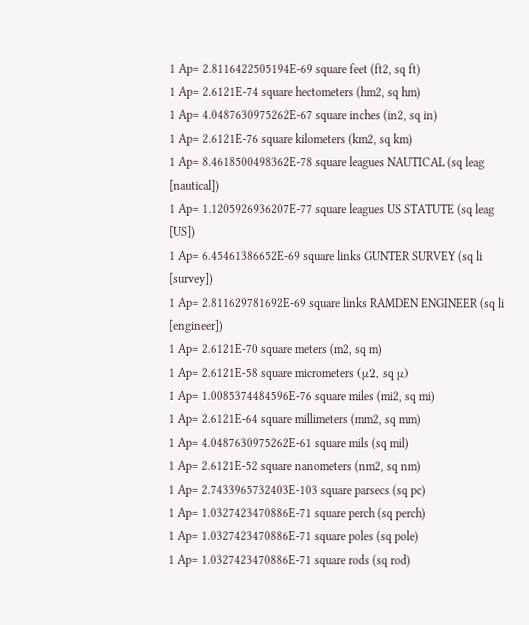1 Ap= 2.8116422505194E-69 square feet (ft2, sq ft)
1 Ap= 2.6121E-74 square hectometers (hm2, sq hm)
1 Ap= 4.0487630975262E-67 square inches (in2, sq in)
1 Ap= 2.6121E-76 square kilometers (km2, sq km)
1 Ap= 8.4618500498362E-78 square leagues NAUTICAL (sq leag [nautical])
1 Ap= 1.1205926936207E-77 square leagues US STATUTE (sq leag [US])
1 Ap= 6.45461386652E-69 square links GUNTER SURVEY (sq li [survey])
1 Ap= 2.811629781692E-69 square links RAMDEN ENGINEER (sq li [engineer])
1 Ap= 2.6121E-70 square meters (m2, sq m)
1 Ap= 2.6121E-58 square micrometers (μ2, sq μ)
1 Ap= 1.0085374484596E-76 square miles (mi2, sq mi)
1 Ap= 2.6121E-64 square millimeters (mm2, sq mm)
1 Ap= 4.0487630975262E-61 square mils (sq mil)
1 Ap= 2.6121E-52 square nanometers (nm2, sq nm)
1 Ap= 2.7433965732403E-103 square parsecs (sq pc)
1 Ap= 1.0327423470886E-71 square perch (sq perch)
1 Ap= 1.0327423470886E-71 square poles (sq pole)
1 Ap= 1.0327423470886E-71 square rods (sq rod)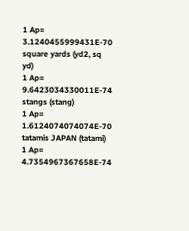1 Ap= 3.1240455999431E-70 square yards (yd2, sq yd)
1 Ap= 9.6423034330011E-74 stangs (stang)
1 Ap= 1.6124074074074E-70 tatamis JAPAN (tatami)
1 Ap= 4.7354967367658E-74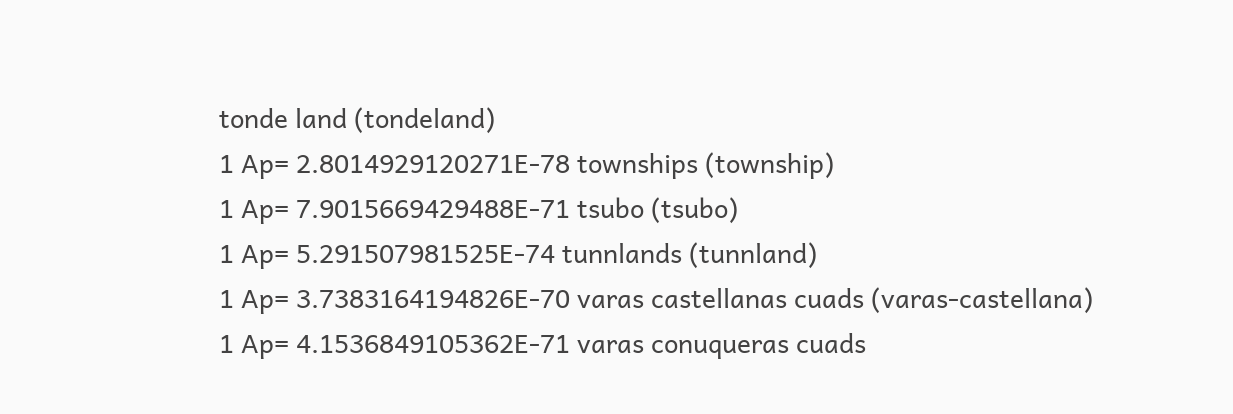tonde land (tondeland)
1 Ap= 2.8014929120271E-78 townships (township)
1 Ap= 7.9015669429488E-71 tsubo (tsubo)
1 Ap= 5.291507981525E-74 tunnlands (tunnland)
1 Ap= 3.7383164194826E-70 varas castellanas cuads (varas-castellana)
1 Ap= 4.1536849105362E-71 varas conuqueras cuads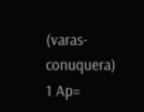(varas-conuquera)
1 Ap=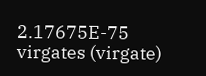2.17675E-75 virgates (virgate)